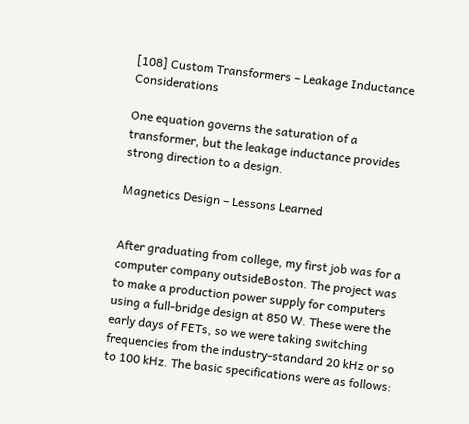[108] Custom Transformers – Leakage Inductance Considerations

One equation governs the saturation of a transformer, but the leakage inductance provides strong direction to a design.

Magnetics Design – Lessons Learned


After graduating from college, my first job was for a computer company outsideBoston. The project was to make a production power supply for computers using a full-bridge design at 850 W. These were the early days of FETs, so we were taking switching frequencies from the industry-standard 20 kHz or so to 100 kHz. The basic specifications were as follows: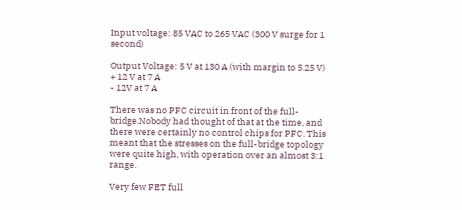Input voltage: 85 VAC to 265 VAC (300 V surge for 1 second)

Output Voltage: 5 V at 130 A (with margin to 5.25 V)
+ 12 V at 7 A
- 12V at 7 A

There was no PFC circuit in front of the full-bridge.Nobody had thought of that at the time, and there were certainly no control chips for PFC. This meant that the stresses on the full-bridge topology were quite high, with operation over an almost 3:1 range.

Very few FET full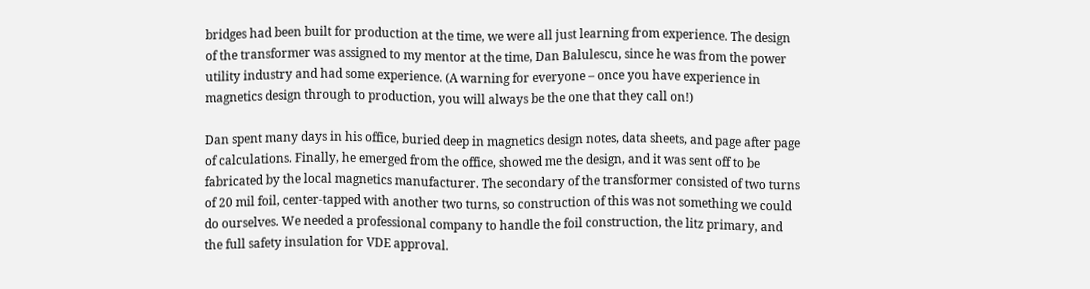bridges had been built for production at the time, we were all just learning from experience. The design of the transformer was assigned to my mentor at the time, Dan Balulescu, since he was from the power utility industry and had some experience. (A warning for everyone – once you have experience in magnetics design through to production, you will always be the one that they call on!)

Dan spent many days in his office, buried deep in magnetics design notes, data sheets, and page after page of calculations. Finally, he emerged from the office, showed me the design, and it was sent off to be fabricated by the local magnetics manufacturer. The secondary of the transformer consisted of two turns of 20 mil foil, center-tapped with another two turns, so construction of this was not something we could do ourselves. We needed a professional company to handle the foil construction, the litz primary, and the full safety insulation for VDE approval.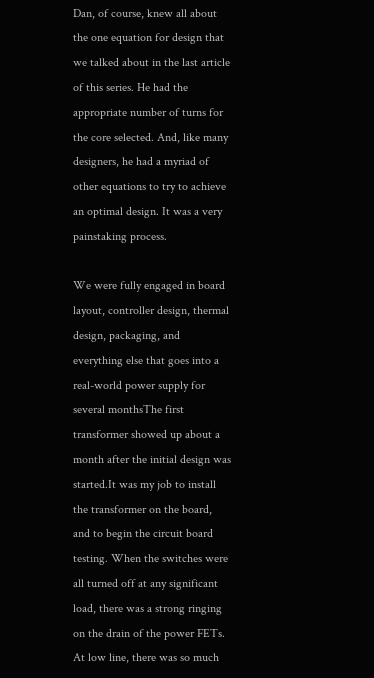Dan, of course, knew all about the one equation for design that we talked about in the last article of this series. He had the appropriate number of turns for the core selected. And, like many designers, he had a myriad of other equations to try to achieve an optimal design. It was a very painstaking process.

We were fully engaged in board layout, controller design, thermal design, packaging, and everything else that goes into a real-world power supply for several monthsThe first transformer showed up about a month after the initial design was started.It was my job to install the transformer on the board, and to begin the circuit board testing. When the switches were all turned off at any significant load, there was a strong ringing on the drain of the power FETs. At low line, there was so much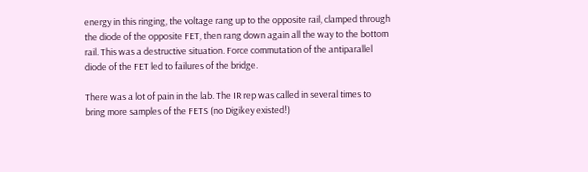energy in this ringing, the voltage rang up to the opposite rail, clamped through the diode of the opposite FET, then rang down again all the way to the bottom rail. This was a destructive situation. Force commutation of the antiparallel diode of the FET led to failures of the bridge.

There was a lot of pain in the lab. The IR rep was called in several times to bring more samples of the FETS (no Digikey existed!)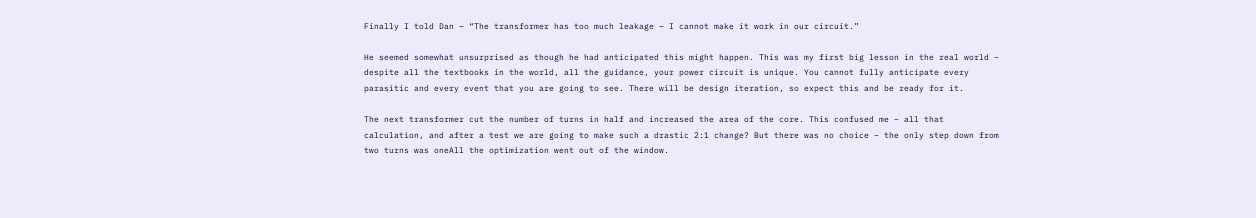Finally I told Dan – “The transformer has too much leakage – I cannot make it work in our circuit.”

He seemed somewhat unsurprised as though he had anticipated this might happen. This was my first big lesson in the real world – despite all the textbooks in the world, all the guidance, your power circuit is unique. You cannot fully anticipate every parasitic and every event that you are going to see. There will be design iteration, so expect this and be ready for it.

The next transformer cut the number of turns in half and increased the area of the core. This confused me – all that calculation, and after a test we are going to make such a drastic 2:1 change? But there was no choice – the only step down from two turns was oneAll the optimization went out of the window.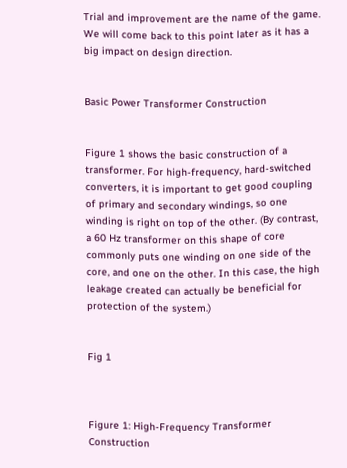Trial and improvement are the name of the game. We will come back to this point later as it has a big impact on design direction.


Basic Power Transformer Construction


Figure 1 shows the basic construction of a transformer. For high-frequency, hard-switched converters, it is important to get good coupling of primary and secondary windings, so one winding is right on top of the other. (By contrast, a 60 Hz transformer on this shape of core commonly puts one winding on one side of the core, and one on the other. In this case, the high leakage created can actually be beneficial for protection of the system.)


Fig 1



Figure 1: High-Frequency Transformer Construction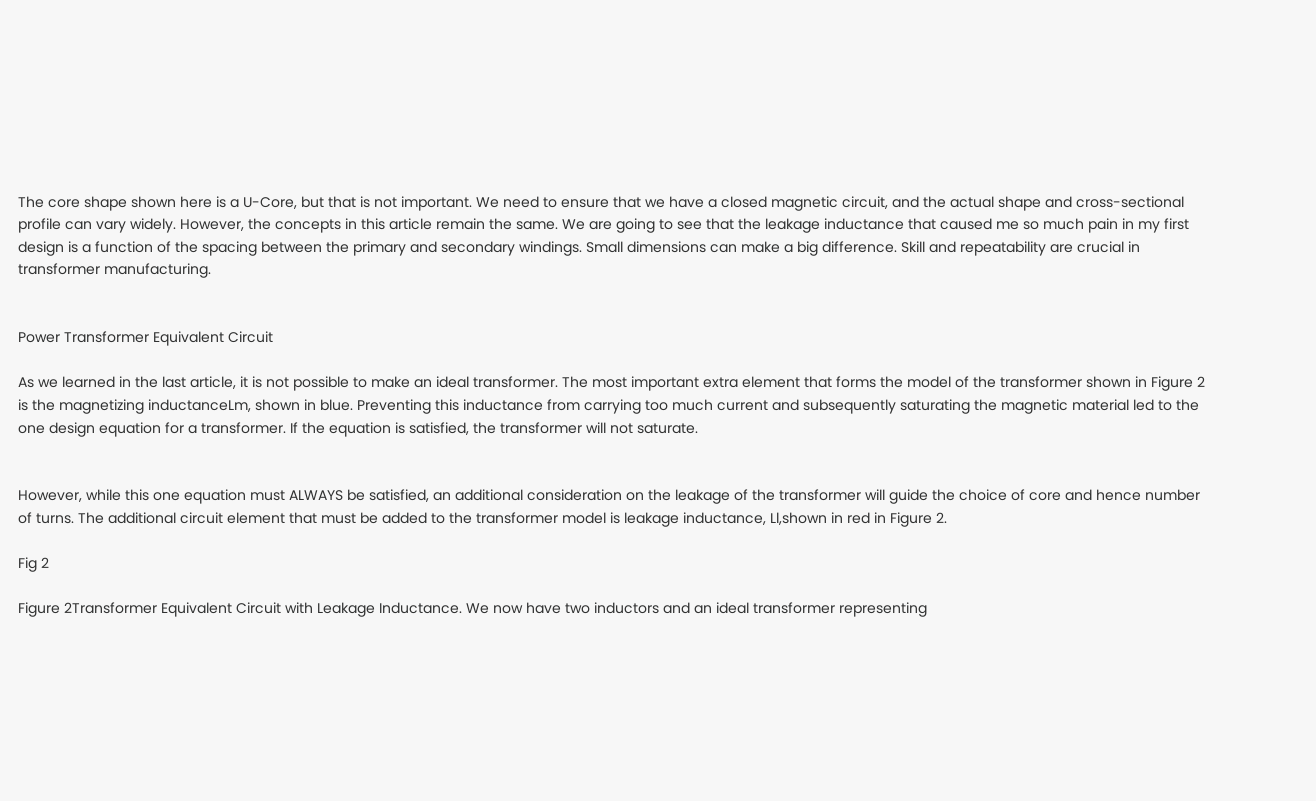The core shape shown here is a U-Core, but that is not important. We need to ensure that we have a closed magnetic circuit, and the actual shape and cross-sectional profile can vary widely. However, the concepts in this article remain the same. We are going to see that the leakage inductance that caused me so much pain in my first design is a function of the spacing between the primary and secondary windings. Small dimensions can make a big difference. Skill and repeatability are crucial in transformer manufacturing.


Power Transformer Equivalent Circuit

As we learned in the last article, it is not possible to make an ideal transformer. The most important extra element that forms the model of the transformer shown in Figure 2 is the magnetizing inductanceLm, shown in blue. Preventing this inductance from carrying too much current and subsequently saturating the magnetic material led to the one design equation for a transformer. If the equation is satisfied, the transformer will not saturate.


However, while this one equation must ALWAYS be satisfied, an additional consideration on the leakage of the transformer will guide the choice of core and hence number of turns. The additional circuit element that must be added to the transformer model is leakage inductance, Ll,shown in red in Figure 2.

Fig 2

Figure 2Transformer Equivalent Circuit with Leakage Inductance. We now have two inductors and an ideal transformer representing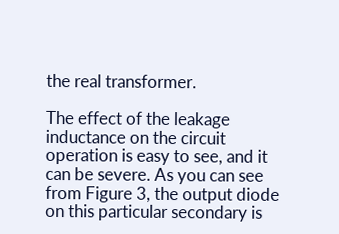the real transformer.

The effect of the leakage inductance on the circuit operation is easy to see, and it can be severe. As you can see from Figure 3, the output diode on this particular secondary is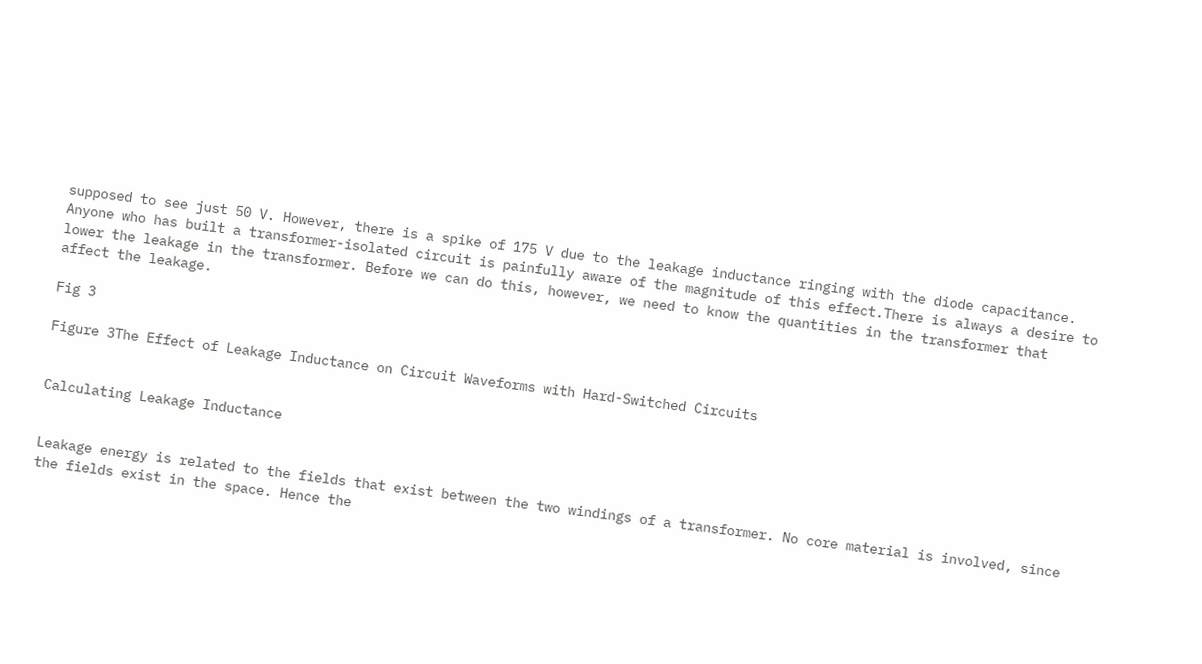supposed to see just 50 V. However, there is a spike of 175 V due to the leakage inductance ringing with the diode capacitance. Anyone who has built a transformer-isolated circuit is painfully aware of the magnitude of this effect.There is always a desire to lower the leakage in the transformer. Before we can do this, however, we need to know the quantities in the transformer that affect the leakage.

Fig 3

Figure 3The Effect of Leakage Inductance on Circuit Waveforms with Hard-Switched Circuits


Calculating Leakage Inductance


Leakage energy is related to the fields that exist between the two windings of a transformer. No core material is involved, since the fields exist in the space. Hence the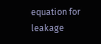equation for leakage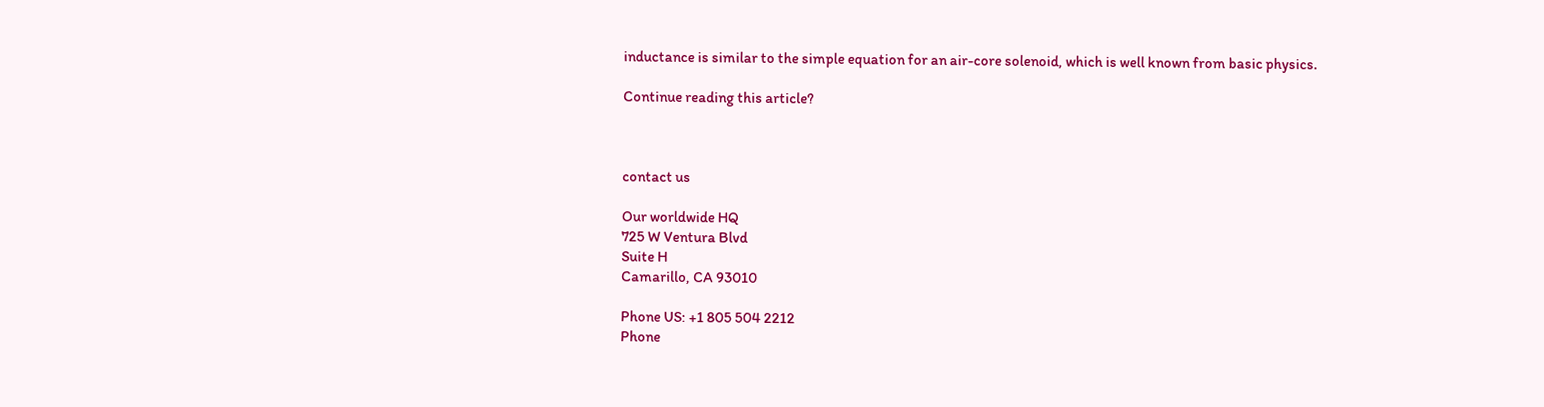inductance is similar to the simple equation for an air-core solenoid, which is well known from basic physics.

Continue reading this article?



contact us

Our worldwide HQ
725 W Ventura Blvd
Suite H
Camarillo, CA 93010

Phone US: +1 805 504 2212
Phone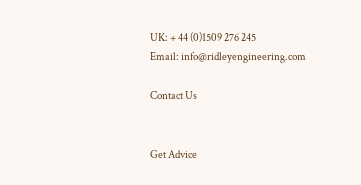UK: + 44 (0)1509 276 245
Email: info@ridleyengineering.com

Contact Us


Get Advice